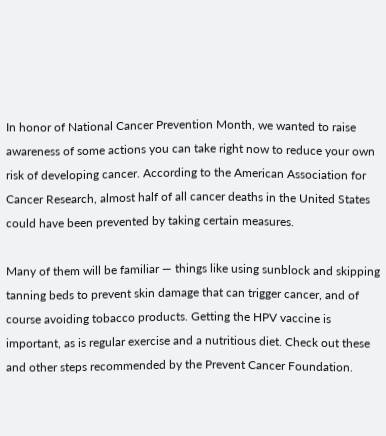In honor of National Cancer Prevention Month, we wanted to raise awareness of some actions you can take right now to reduce your own risk of developing cancer. According to the American Association for Cancer Research, almost half of all cancer deaths in the United States could have been prevented by taking certain measures.

Many of them will be familiar — things like using sunblock and skipping tanning beds to prevent skin damage that can trigger cancer, and of course avoiding tobacco products. Getting the HPV vaccine is important, as is regular exercise and a nutritious diet. Check out these and other steps recommended by the Prevent Cancer Foundation.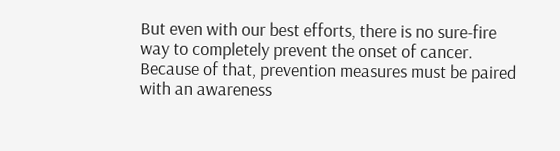But even with our best efforts, there is no sure-fire way to completely prevent the onset of cancer. Because of that, prevention measures must be paired with an awareness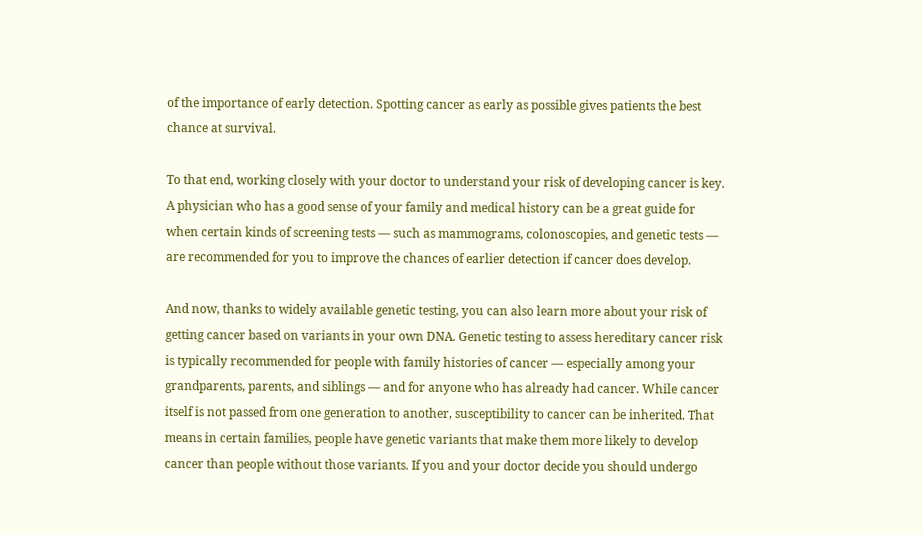of the importance of early detection. Spotting cancer as early as possible gives patients the best chance at survival.

To that end, working closely with your doctor to understand your risk of developing cancer is key. A physician who has a good sense of your family and medical history can be a great guide for when certain kinds of screening tests — such as mammograms, colonoscopies, and genetic tests — are recommended for you to improve the chances of earlier detection if cancer does develop.

And now, thanks to widely available genetic testing, you can also learn more about your risk of getting cancer based on variants in your own DNA. Genetic testing to assess hereditary cancer risk is typically recommended for people with family histories of cancer — especially among your grandparents, parents, and siblings — and for anyone who has already had cancer. While cancer itself is not passed from one generation to another, susceptibility to cancer can be inherited. That means in certain families, people have genetic variants that make them more likely to develop cancer than people without those variants. If you and your doctor decide you should undergo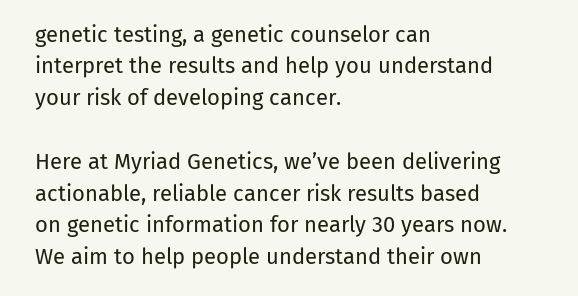genetic testing, a genetic counselor can interpret the results and help you understand your risk of developing cancer.

Here at Myriad Genetics, we’ve been delivering actionable, reliable cancer risk results based on genetic information for nearly 30 years now. We aim to help people understand their own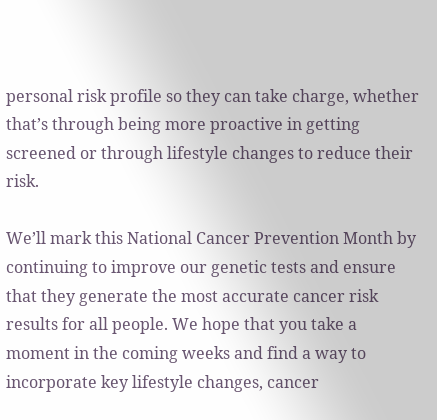personal risk profile so they can take charge, whether that’s through being more proactive in getting screened or through lifestyle changes to reduce their risk.

We’ll mark this National Cancer Prevention Month by continuing to improve our genetic tests and ensure that they generate the most accurate cancer risk results for all people. We hope that you take a moment in the coming weeks and find a way to incorporate key lifestyle changes, cancer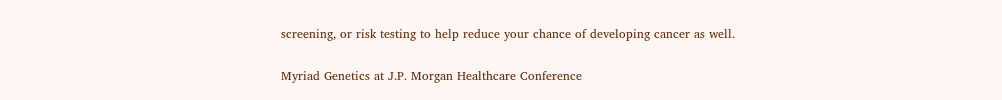screening, or risk testing to help reduce your chance of developing cancer as well.

Myriad Genetics at J.P. Morgan Healthcare Conference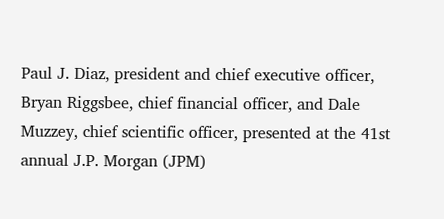Paul J. Diaz, president and chief executive officer, Bryan Riggsbee, chief financial officer, and Dale Muzzey, chief scientific officer, presented at the 41st annual J.P. Morgan (JPM)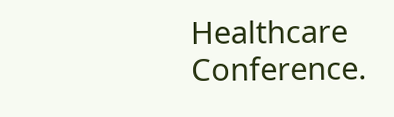Healthcare Conference.